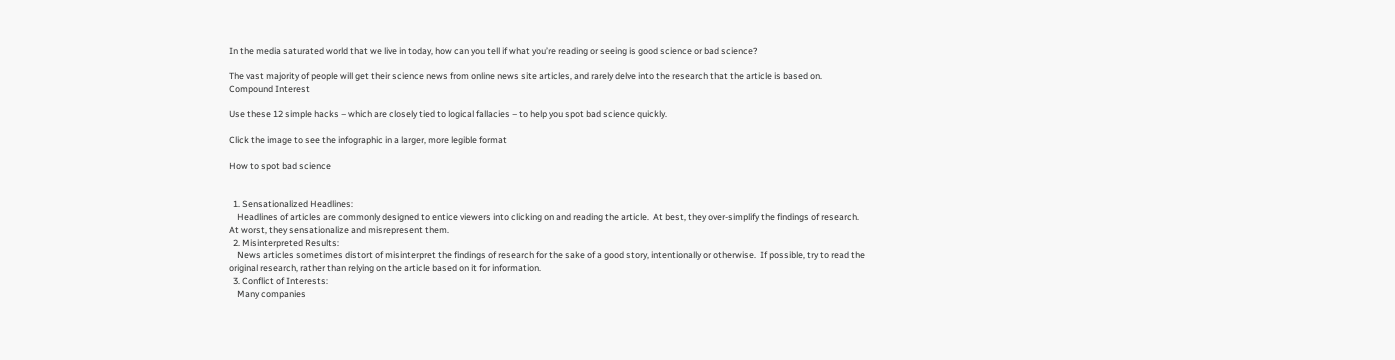In the media saturated world that we live in today, how can you tell if what you’re reading or seeing is good science or bad science?

The vast majority of people will get their science news from online news site articles, and rarely delve into the research that the article is based on.
Compound Interest

Use these 12 simple hacks – which are closely tied to logical fallacies – to help you spot bad science quickly.

Click the image to see the infographic in a larger, more legible format

How to spot bad science


  1. Sensationalized Headlines:
    Headlines of articles are commonly designed to entice viewers into clicking on and reading the article.  At best, they over-simplify the findings of research.  At worst, they sensationalize and misrepresent them.
  2. Misinterpreted Results:
    News articles sometimes distort of misinterpret the findings of research for the sake of a good story, intentionally or otherwise.  If possible, try to read the original research, rather than relying on the article based on it for information.
  3. Conflict of Interests:
    Many companies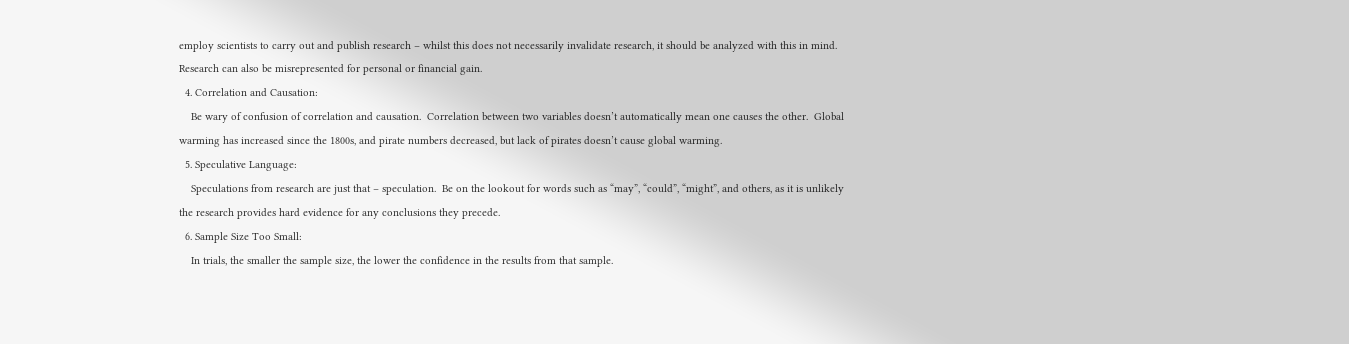employ scientists to carry out and publish research – whilst this does not necessarily invalidate research, it should be analyzed with this in mind.  Research can also be misrepresented for personal or financial gain.
  4. Correlation and Causation:
    Be wary of confusion of correlation and causation.  Correlation between two variables doesn’t automatically mean one causes the other.  Global warming has increased since the 1800s, and pirate numbers decreased, but lack of pirates doesn’t cause global warming.
  5. Speculative Language:
    Speculations from research are just that – speculation.  Be on the lookout for words such as “may”, “could”, “might”, and others, as it is unlikely the research provides hard evidence for any conclusions they precede.
  6. Sample Size Too Small:
    In trials, the smaller the sample size, the lower the confidence in the results from that sample.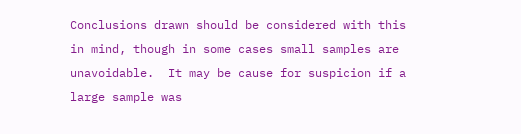Conclusions drawn should be considered with this in mind, though in some cases small samples are unavoidable.  It may be cause for suspicion if a large sample was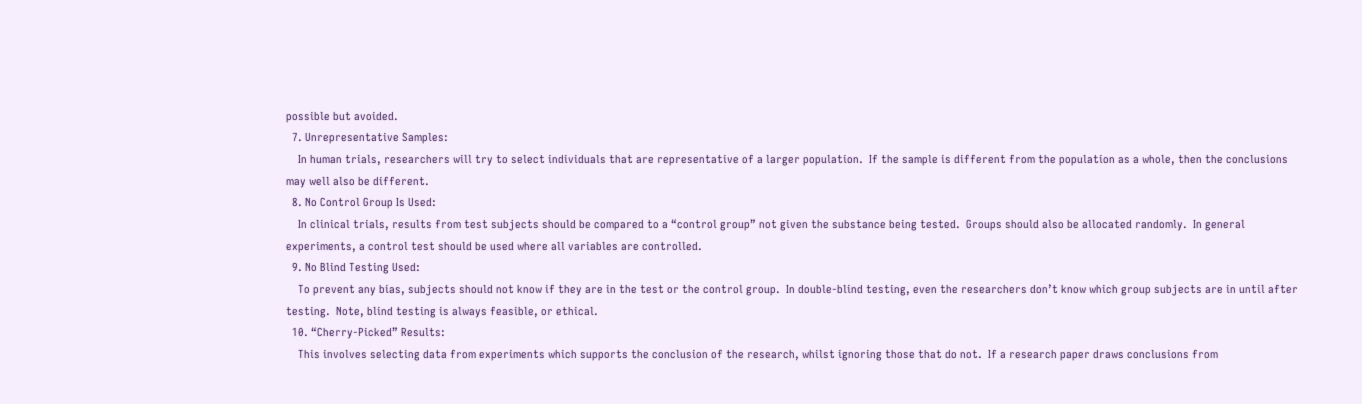possible but avoided.
  7. Unrepresentative Samples:
    In human trials, researchers will try to select individuals that are representative of a larger population.  If the sample is different from the population as a whole, then the conclusions may well also be different.
  8. No Control Group Is Used:
    In clinical trials, results from test subjects should be compared to a “control group” not given the substance being tested.  Groups should also be allocated randomly.  In general experiments, a control test should be used where all variables are controlled.
  9. No Blind Testing Used:
    To prevent any bias, subjects should not know if they are in the test or the control group.  In double-blind testing, even the researchers don’t know which group subjects are in until after testing.  Note, blind testing is always feasible, or ethical.
  10. “Cherry-Picked” Results:
    This involves selecting data from experiments which supports the conclusion of the research, whilst ignoring those that do not.  If a research paper draws conclusions from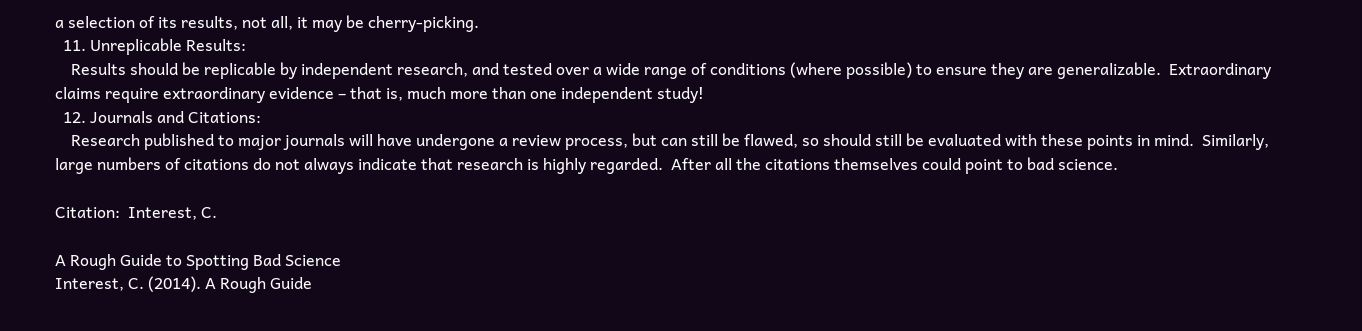a selection of its results, not all, it may be cherry-picking.
  11. Unreplicable Results:
    Results should be replicable by independent research, and tested over a wide range of conditions (where possible) to ensure they are generalizable.  Extraordinary claims require extraordinary evidence – that is, much more than one independent study!
  12. Journals and Citations:
    Research published to major journals will have undergone a review process, but can still be flawed, so should still be evaluated with these points in mind.  Similarly, large numbers of citations do not always indicate that research is highly regarded.  After all the citations themselves could point to bad science.

Citation:  Interest, C.

A Rough Guide to Spotting Bad Science
Interest, C. (2014). A Rough Guide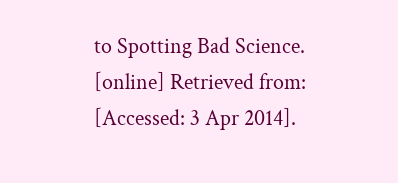to Spotting Bad Science. [online] Retrieved from: [Accessed: 3 Apr 2014].